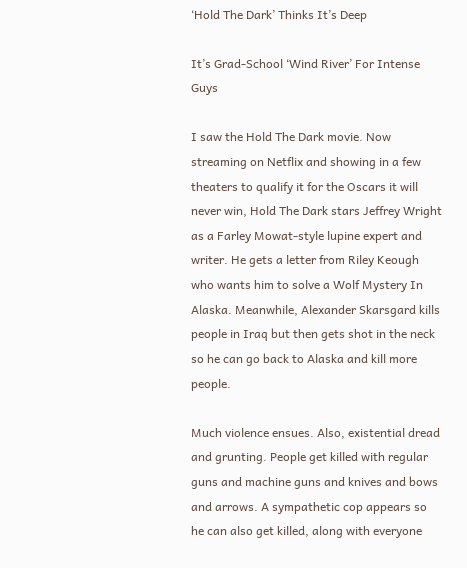‘Hold The Dark’ Thinks It’s Deep

It’s Grad-School ‘Wind River’ For Intense Guys

I saw the Hold The Dark movie. Now streaming on Netflix and showing in a few theaters to qualify it for the Oscars it will never win, Hold The Dark stars Jeffrey Wright as a Farley Mowat-style lupine expert and writer. He gets a letter from Riley Keough who wants him to solve a Wolf Mystery In Alaska. Meanwhile, Alexander Skarsgard kills people in Iraq but then gets shot in the neck so he can go back to Alaska and kill more people.

Much violence ensues. Also, existential dread and grunting. People get killed with regular guns and machine guns and knives and bows and arrows. A sympathetic cop appears so he can also get killed, along with everyone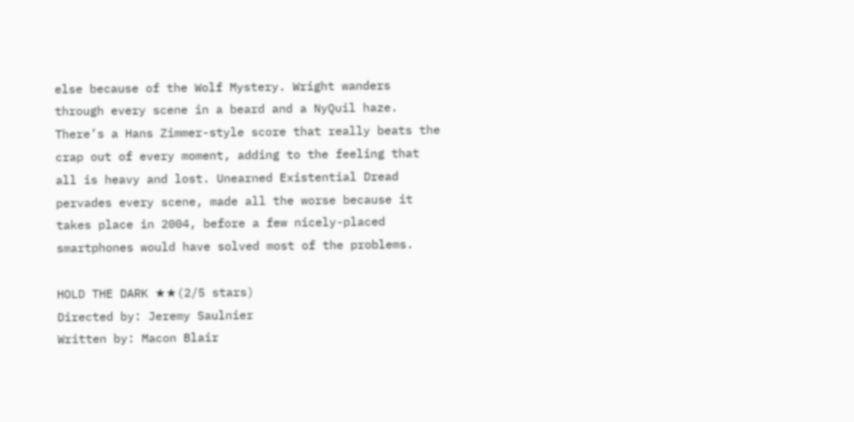else because of the Wolf Mystery. Wright wanders through every scene in a beard and a NyQuil haze. There’s a Hans Zimmer-style score that really beats the crap out of every moment, adding to the feeling that all is heavy and lost. Unearned Existential Dread pervades every scene, made all the worse because it takes place in 2004, before a few nicely-placed smartphones would have solved most of the problems.

HOLD THE DARK ★★(2/5 stars)
Directed by: Jeremy Saulnier
Written by: Macon Blair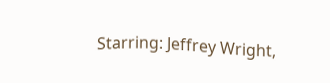Starring: Jeffrey Wright,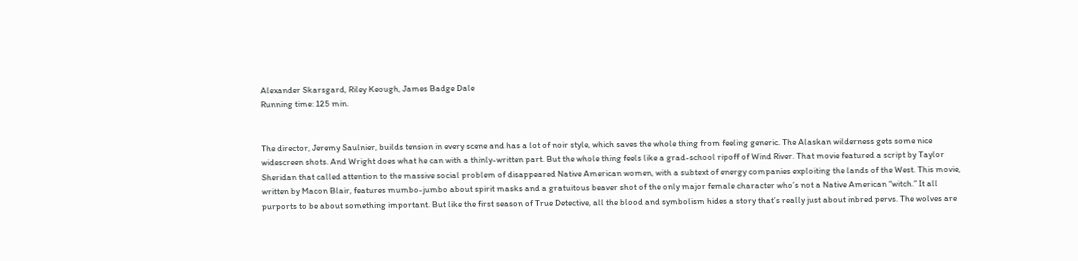Alexander Skarsgard, Riley Keough, James Badge Dale
Running time: 125 min.


The director, Jeremy Saulnier, builds tension in every scene and has a lot of noir style, which saves the whole thing from feeling generic. The Alaskan wilderness gets some nice widescreen shots. And Wright does what he can with a thinly-written part. But the whole thing feels like a grad-school ripoff of Wind River. That movie featured a script by Taylor Sheridan that called attention to the massive social problem of disappeared Native American women, with a subtext of energy companies exploiting the lands of the West. This movie, written by Macon Blair, features mumbo-jumbo about spirit masks and a gratuitous beaver shot of the only major female character who’s not a Native American “witch.” It all purports to be about something important. But like the first season of True Detective, all the blood and symbolism hides a story that’s really just about inbred pervs. The wolves are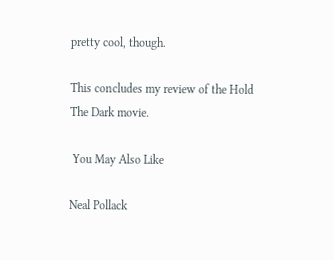pretty cool, though.

This concludes my review of the Hold The Dark movie.

 You May Also Like

Neal Pollack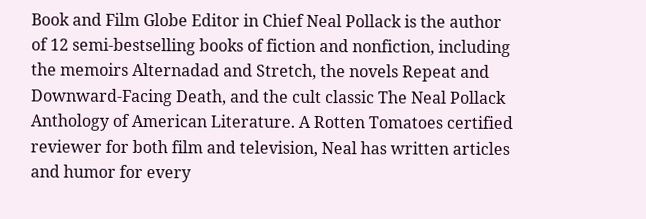Book and Film Globe Editor in Chief Neal Pollack is the author of 12 semi-bestselling books of fiction and nonfiction, including the memoirs Alternadad and Stretch, the novels Repeat and Downward-Facing Death, and the cult classic The Neal Pollack Anthology of American Literature. A Rotten Tomatoes certified reviewer for both film and television, Neal has written articles and humor for every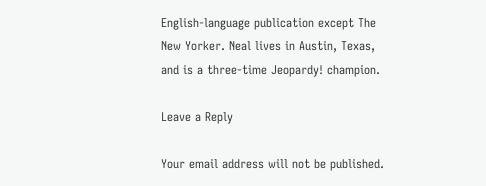English-language publication except The New Yorker. Neal lives in Austin, Texas, and is a three-time Jeopardy! champion.

Leave a Reply

Your email address will not be published.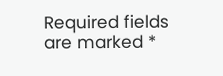Required fields are marked *